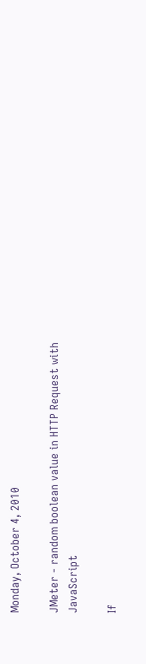Monday, October 4, 2010

JMeter - random boolean value in HTTP Request with JavaScript

If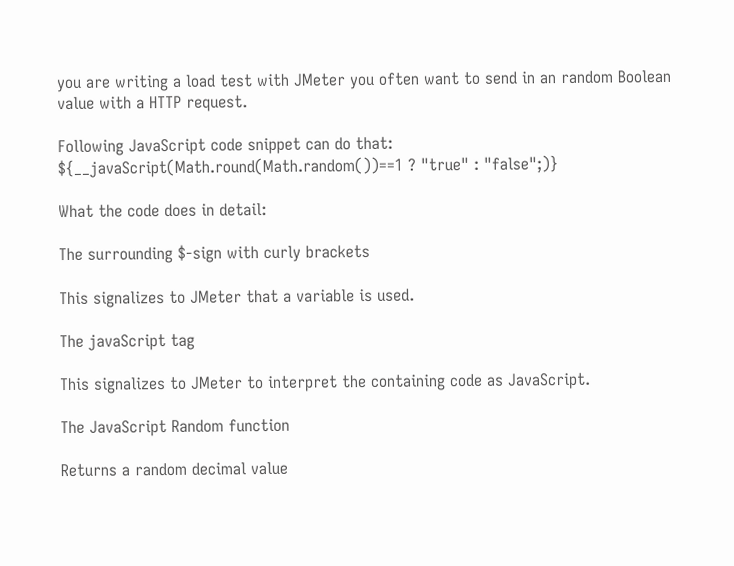you are writing a load test with JMeter you often want to send in an random Boolean value with a HTTP request.

Following JavaScript code snippet can do that:
${__javaScript(Math.round(Math.random())==1 ? "true" : "false";)}

What the code does in detail:

The surrounding $-sign with curly brackets

This signalizes to JMeter that a variable is used.

The javaScript tag

This signalizes to JMeter to interpret the containing code as JavaScript.

The JavaScript Random function

Returns a random decimal value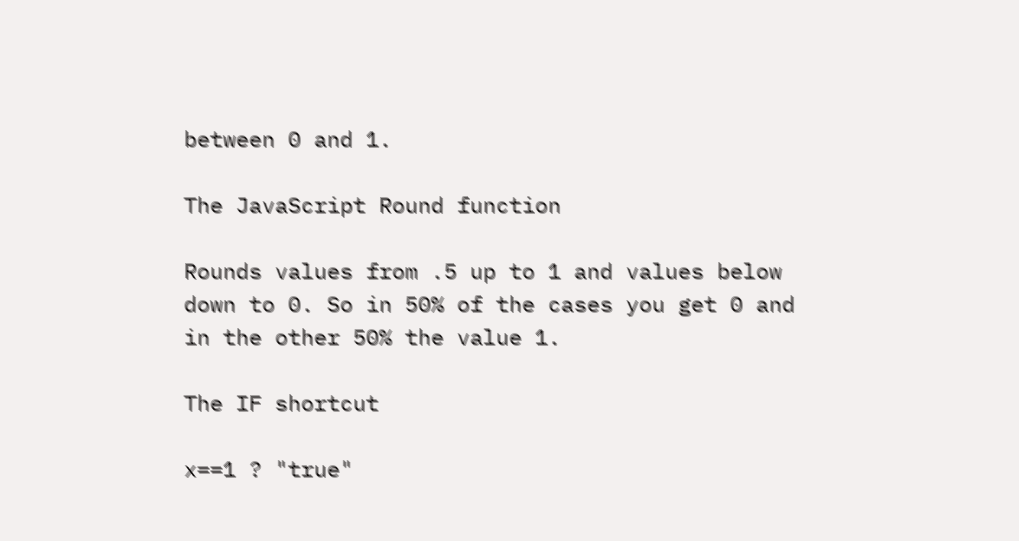between 0 and 1.

The JavaScript Round function

Rounds values from .5 up to 1 and values below down to 0. So in 50% of the cases you get 0 and in the other 50% the value 1.

The IF shortcut

x==1 ? "true"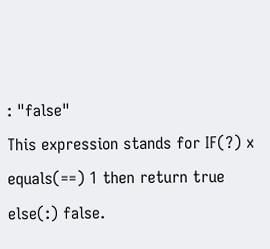: "false"
This expression stands for IF(?) x equals(==) 1 then return true else(:) false.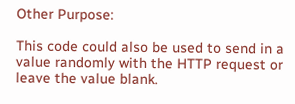Other Purpose:

This code could also be used to send in a value randomly with the HTTP request or leave the value blank.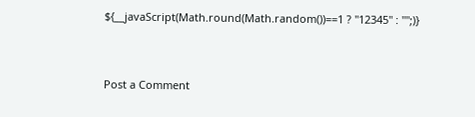${__javaScript(Math.round(Math.random())==1 ? "12345" : "";)}


Post a Comment